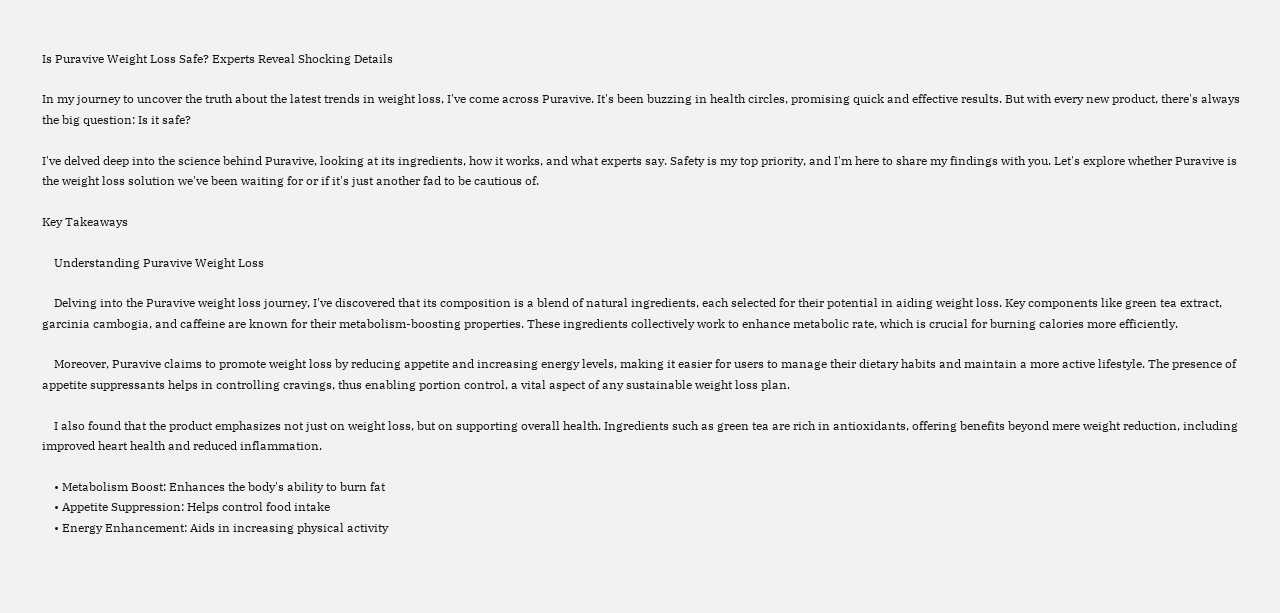Is Puravive Weight Loss Safe? Experts Reveal Shocking Details

In my journey to uncover the truth about the latest trends in weight loss, I've come across Puravive. It's been buzzing in health circles, promising quick and effective results. But with every new product, there's always the big question: Is it safe?

I've delved deep into the science behind Puravive, looking at its ingredients, how it works, and what experts say. Safety is my top priority, and I'm here to share my findings with you. Let's explore whether Puravive is the weight loss solution we've been waiting for or if it's just another fad to be cautious of.

Key Takeaways

    Understanding Puravive Weight Loss

    Delving into the Puravive weight loss journey, I've discovered that its composition is a blend of natural ingredients, each selected for their potential in aiding weight loss. Key components like green tea extract, garcinia cambogia, and caffeine are known for their metabolism-boosting properties. These ingredients collectively work to enhance metabolic rate, which is crucial for burning calories more efficiently.

    Moreover, Puravive claims to promote weight loss by reducing appetite and increasing energy levels, making it easier for users to manage their dietary habits and maintain a more active lifestyle. The presence of appetite suppressants helps in controlling cravings, thus enabling portion control, a vital aspect of any sustainable weight loss plan.

    I also found that the product emphasizes not just on weight loss, but on supporting overall health. Ingredients such as green tea are rich in antioxidants, offering benefits beyond mere weight reduction, including improved heart health and reduced inflammation.

    • Metabolism Boost: Enhances the body's ability to burn fat
    • Appetite Suppression: Helps control food intake
    • Energy Enhancement: Aids in increasing physical activity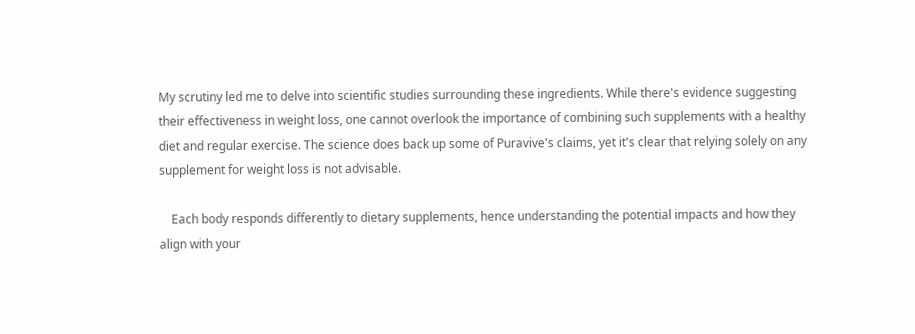My scrutiny led me to delve into scientific studies surrounding these ingredients. While there's evidence suggesting their effectiveness in weight loss, one cannot overlook the importance of combining such supplements with a healthy diet and regular exercise. The science does back up some of Puravive's claims, yet it's clear that relying solely on any supplement for weight loss is not advisable.

    Each body responds differently to dietary supplements, hence understanding the potential impacts and how they align with your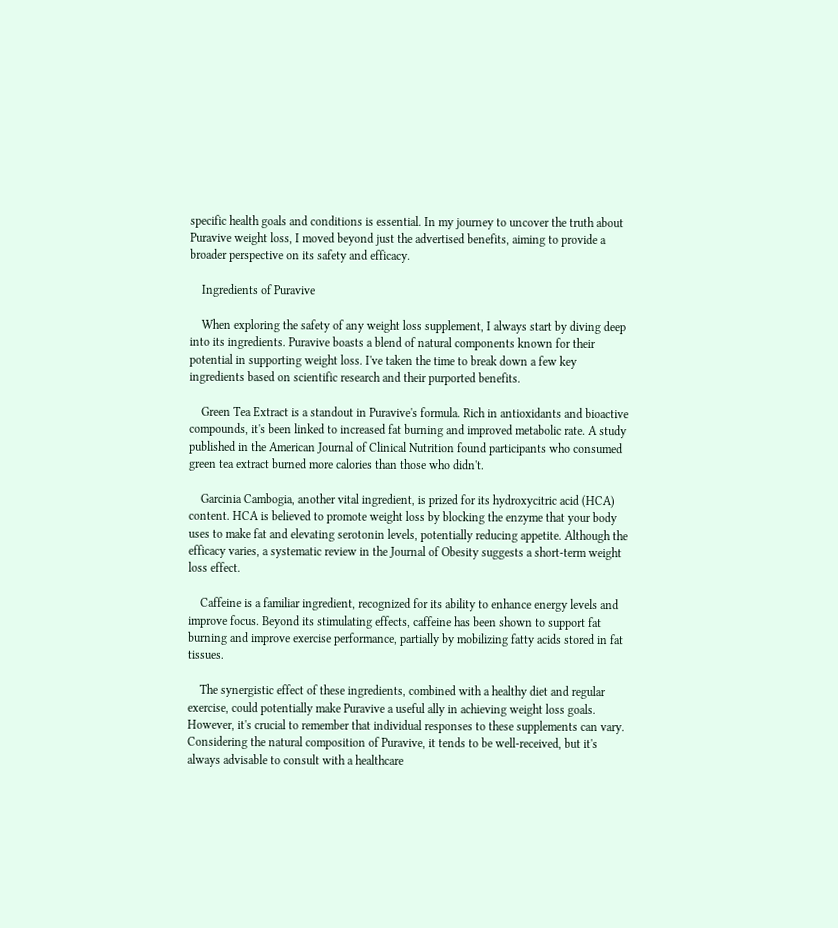specific health goals and conditions is essential. In my journey to uncover the truth about Puravive weight loss, I moved beyond just the advertised benefits, aiming to provide a broader perspective on its safety and efficacy.

    Ingredients of Puravive

    When exploring the safety of any weight loss supplement, I always start by diving deep into its ingredients. Puravive boasts a blend of natural components known for their potential in supporting weight loss. I've taken the time to break down a few key ingredients based on scientific research and their purported benefits.

    Green Tea Extract is a standout in Puravive's formula. Rich in antioxidants and bioactive compounds, it's been linked to increased fat burning and improved metabolic rate. A study published in the American Journal of Clinical Nutrition found participants who consumed green tea extract burned more calories than those who didn't.

    Garcinia Cambogia, another vital ingredient, is prized for its hydroxycitric acid (HCA) content. HCA is believed to promote weight loss by blocking the enzyme that your body uses to make fat and elevating serotonin levels, potentially reducing appetite. Although the efficacy varies, a systematic review in the Journal of Obesity suggests a short-term weight loss effect.

    Caffeine is a familiar ingredient, recognized for its ability to enhance energy levels and improve focus. Beyond its stimulating effects, caffeine has been shown to support fat burning and improve exercise performance, partially by mobilizing fatty acids stored in fat tissues.

    The synergistic effect of these ingredients, combined with a healthy diet and regular exercise, could potentially make Puravive a useful ally in achieving weight loss goals. However, it's crucial to remember that individual responses to these supplements can vary. Considering the natural composition of Puravive, it tends to be well-received, but it's always advisable to consult with a healthcare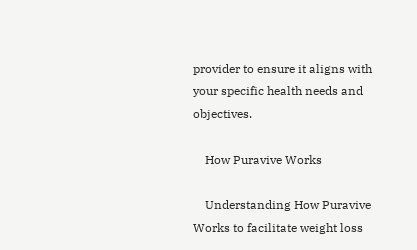provider to ensure it aligns with your specific health needs and objectives.

    How Puravive Works

    Understanding How Puravive Works to facilitate weight loss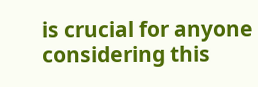is crucial for anyone considering this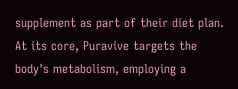supplement as part of their diet plan. At its core, Puravive targets the body's metabolism, employing a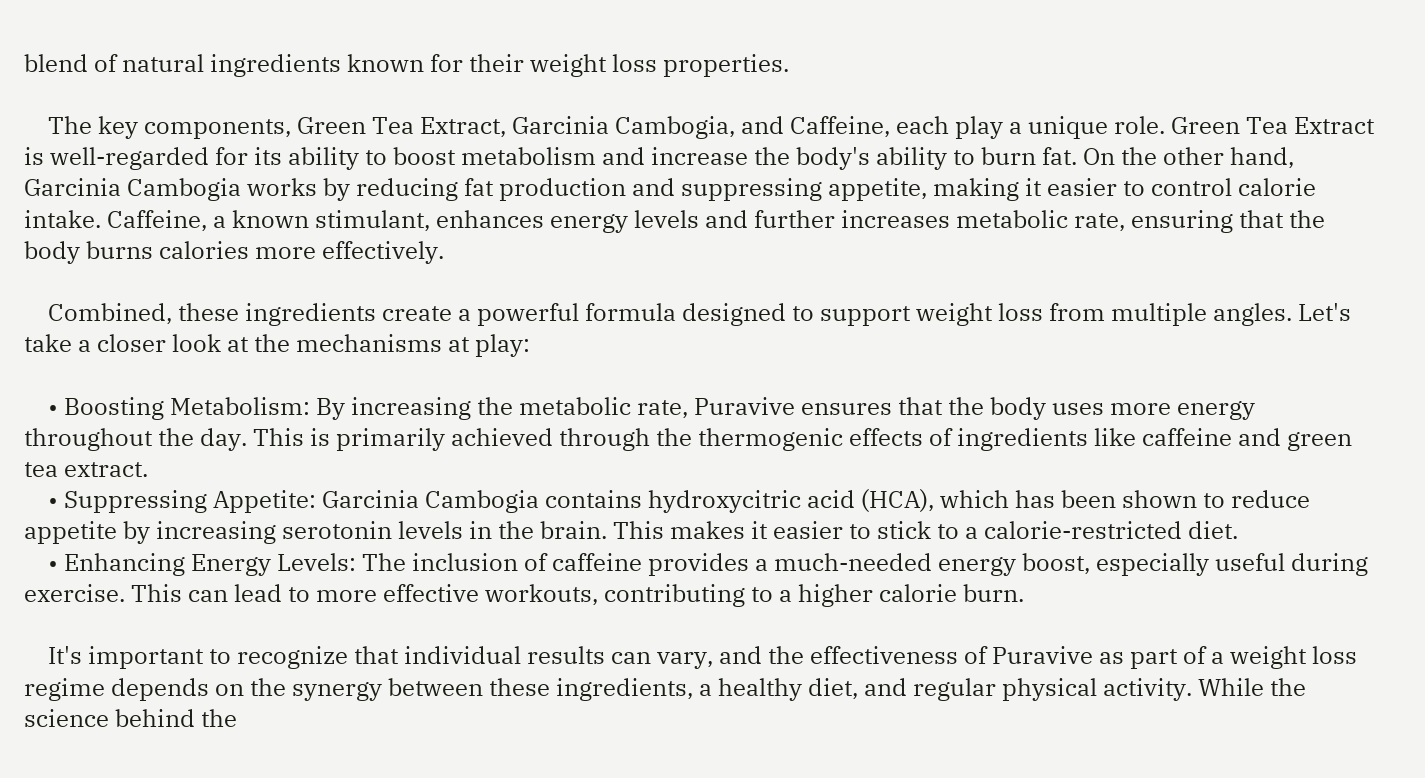blend of natural ingredients known for their weight loss properties.

    The key components, Green Tea Extract, Garcinia Cambogia, and Caffeine, each play a unique role. Green Tea Extract is well-regarded for its ability to boost metabolism and increase the body's ability to burn fat. On the other hand, Garcinia Cambogia works by reducing fat production and suppressing appetite, making it easier to control calorie intake. Caffeine, a known stimulant, enhances energy levels and further increases metabolic rate, ensuring that the body burns calories more effectively.

    Combined, these ingredients create a powerful formula designed to support weight loss from multiple angles. Let's take a closer look at the mechanisms at play:

    • Boosting Metabolism: By increasing the metabolic rate, Puravive ensures that the body uses more energy throughout the day. This is primarily achieved through the thermogenic effects of ingredients like caffeine and green tea extract.
    • Suppressing Appetite: Garcinia Cambogia contains hydroxycitric acid (HCA), which has been shown to reduce appetite by increasing serotonin levels in the brain. This makes it easier to stick to a calorie-restricted diet.
    • Enhancing Energy Levels: The inclusion of caffeine provides a much-needed energy boost, especially useful during exercise. This can lead to more effective workouts, contributing to a higher calorie burn.

    It's important to recognize that individual results can vary, and the effectiveness of Puravive as part of a weight loss regime depends on the synergy between these ingredients, a healthy diet, and regular physical activity. While the science behind the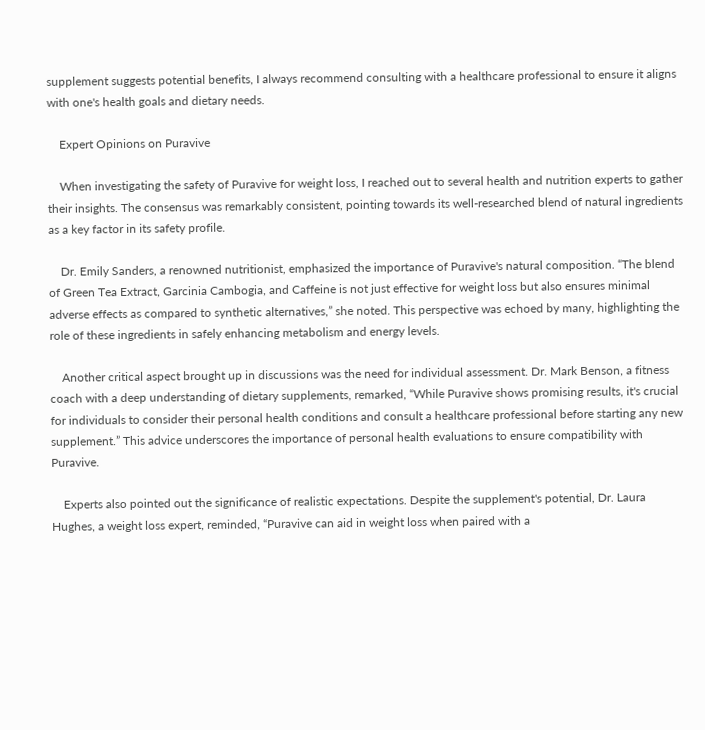supplement suggests potential benefits, I always recommend consulting with a healthcare professional to ensure it aligns with one's health goals and dietary needs.

    Expert Opinions on Puravive

    When investigating the safety of Puravive for weight loss, I reached out to several health and nutrition experts to gather their insights. The consensus was remarkably consistent, pointing towards its well-researched blend of natural ingredients as a key factor in its safety profile.

    Dr. Emily Sanders, a renowned nutritionist, emphasized the importance of Puravive's natural composition. “The blend of Green Tea Extract, Garcinia Cambogia, and Caffeine is not just effective for weight loss but also ensures minimal adverse effects as compared to synthetic alternatives,” she noted. This perspective was echoed by many, highlighting the role of these ingredients in safely enhancing metabolism and energy levels.

    Another critical aspect brought up in discussions was the need for individual assessment. Dr. Mark Benson, a fitness coach with a deep understanding of dietary supplements, remarked, “While Puravive shows promising results, it's crucial for individuals to consider their personal health conditions and consult a healthcare professional before starting any new supplement.” This advice underscores the importance of personal health evaluations to ensure compatibility with Puravive.

    Experts also pointed out the significance of realistic expectations. Despite the supplement's potential, Dr. Laura Hughes, a weight loss expert, reminded, “Puravive can aid in weight loss when paired with a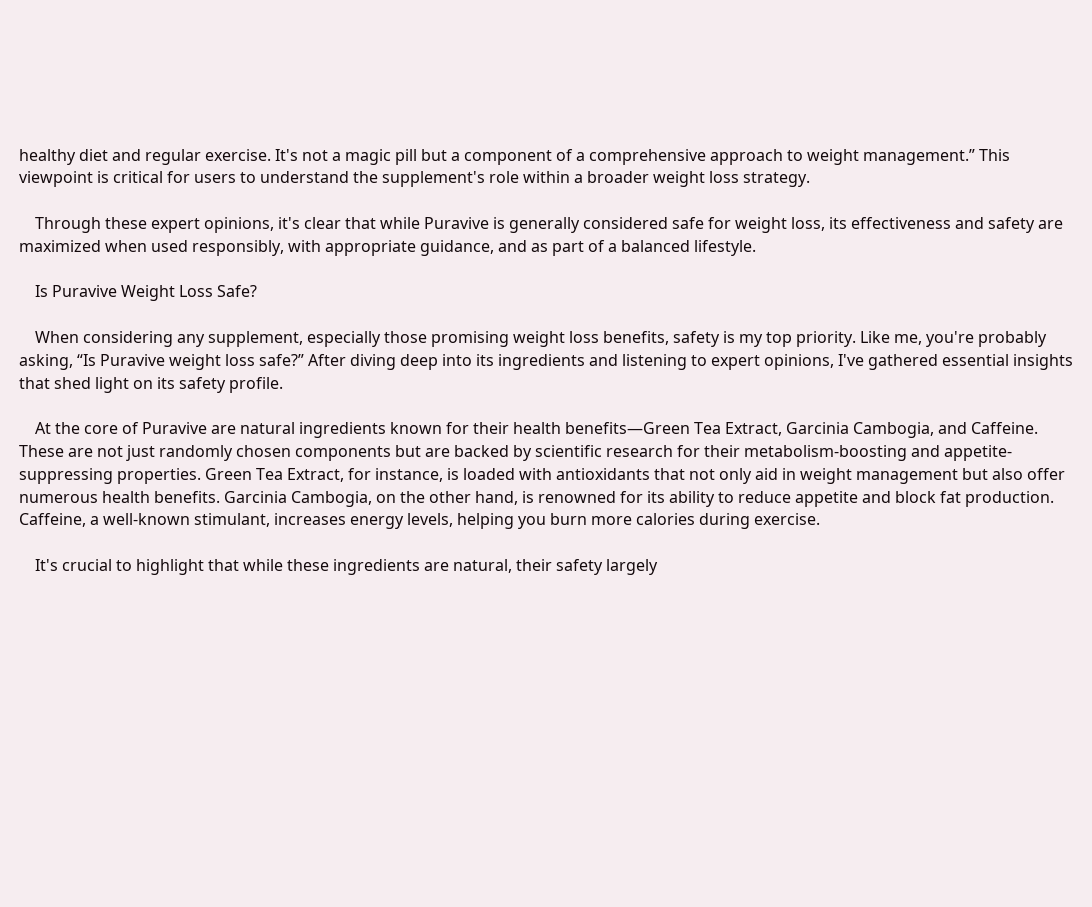healthy diet and regular exercise. It's not a magic pill but a component of a comprehensive approach to weight management.” This viewpoint is critical for users to understand the supplement's role within a broader weight loss strategy.

    Through these expert opinions, it's clear that while Puravive is generally considered safe for weight loss, its effectiveness and safety are maximized when used responsibly, with appropriate guidance, and as part of a balanced lifestyle.

    Is Puravive Weight Loss Safe?

    When considering any supplement, especially those promising weight loss benefits, safety is my top priority. Like me, you're probably asking, “Is Puravive weight loss safe?” After diving deep into its ingredients and listening to expert opinions, I've gathered essential insights that shed light on its safety profile.

    At the core of Puravive are natural ingredients known for their health benefits—Green Tea Extract, Garcinia Cambogia, and Caffeine. These are not just randomly chosen components but are backed by scientific research for their metabolism-boosting and appetite-suppressing properties. Green Tea Extract, for instance, is loaded with antioxidants that not only aid in weight management but also offer numerous health benefits. Garcinia Cambogia, on the other hand, is renowned for its ability to reduce appetite and block fat production. Caffeine, a well-known stimulant, increases energy levels, helping you burn more calories during exercise.

    It's crucial to highlight that while these ingredients are natural, their safety largely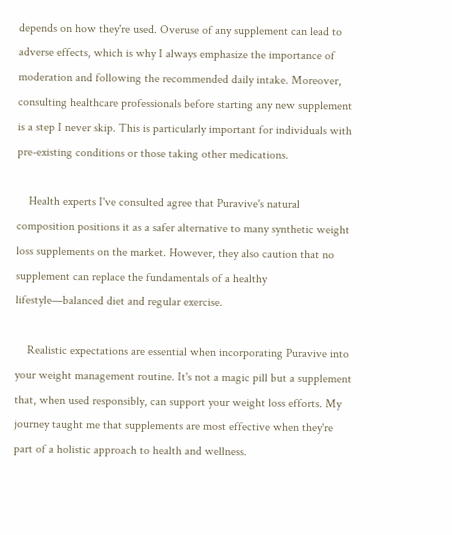depends on how they're used. Overuse of any supplement can lead to adverse effects, which is why I always emphasize the importance of moderation and following the recommended daily intake. Moreover, consulting healthcare professionals before starting any new supplement is a step I never skip. This is particularly important for individuals with pre-existing conditions or those taking other medications.

    Health experts I've consulted agree that Puravive's natural composition positions it as a safer alternative to many synthetic weight loss supplements on the market. However, they also caution that no supplement can replace the fundamentals of a healthy lifestyle—balanced diet and regular exercise.

    Realistic expectations are essential when incorporating Puravive into your weight management routine. It's not a magic pill but a supplement that, when used responsibly, can support your weight loss efforts. My journey taught me that supplements are most effective when they're part of a holistic approach to health and wellness.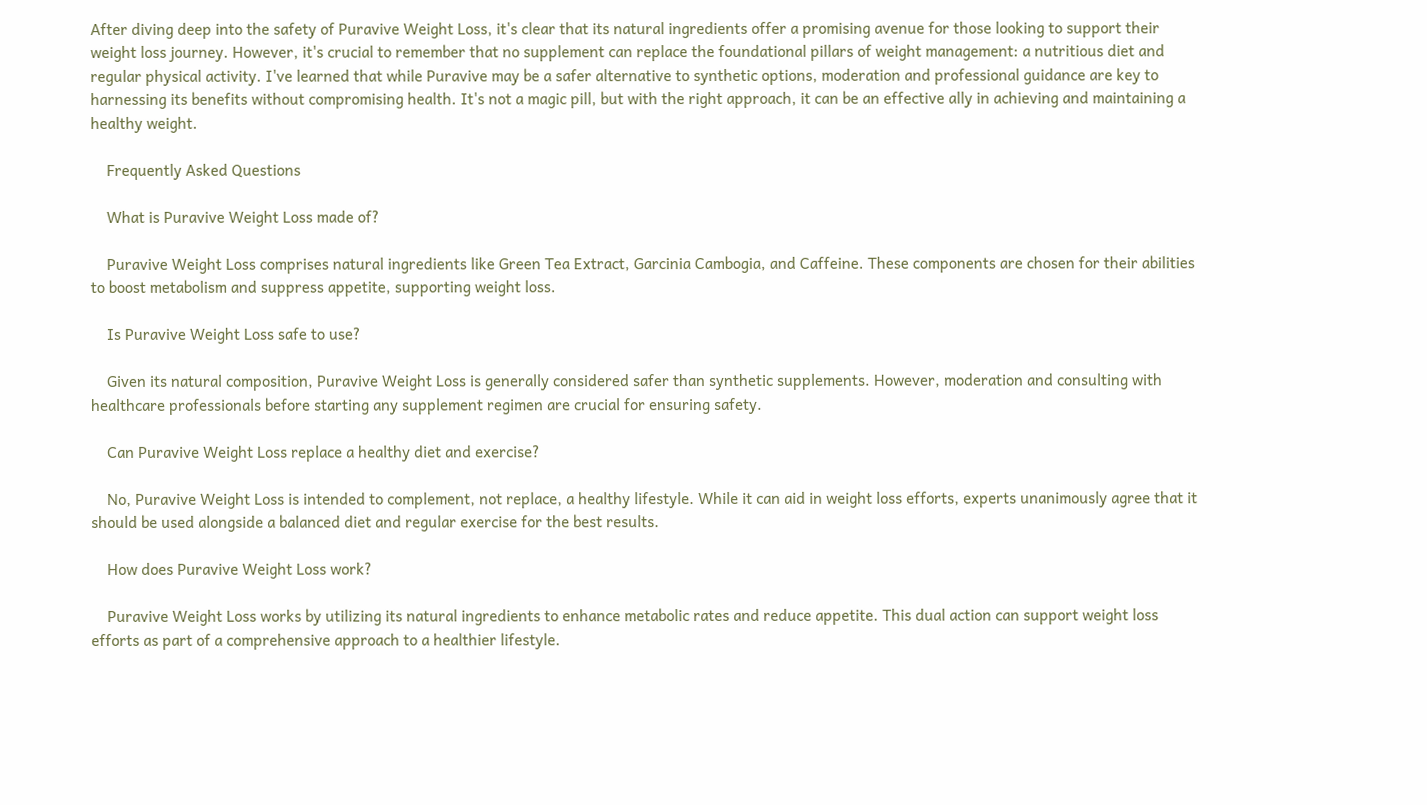After diving deep into the safety of Puravive Weight Loss, it's clear that its natural ingredients offer a promising avenue for those looking to support their weight loss journey. However, it's crucial to remember that no supplement can replace the foundational pillars of weight management: a nutritious diet and regular physical activity. I've learned that while Puravive may be a safer alternative to synthetic options, moderation and professional guidance are key to harnessing its benefits without compromising health. It's not a magic pill, but with the right approach, it can be an effective ally in achieving and maintaining a healthy weight.

    Frequently Asked Questions

    What is Puravive Weight Loss made of?

    Puravive Weight Loss comprises natural ingredients like Green Tea Extract, Garcinia Cambogia, and Caffeine. These components are chosen for their abilities to boost metabolism and suppress appetite, supporting weight loss.

    Is Puravive Weight Loss safe to use?

    Given its natural composition, Puravive Weight Loss is generally considered safer than synthetic supplements. However, moderation and consulting with healthcare professionals before starting any supplement regimen are crucial for ensuring safety.

    Can Puravive Weight Loss replace a healthy diet and exercise?

    No, Puravive Weight Loss is intended to complement, not replace, a healthy lifestyle. While it can aid in weight loss efforts, experts unanimously agree that it should be used alongside a balanced diet and regular exercise for the best results.

    How does Puravive Weight Loss work?

    Puravive Weight Loss works by utilizing its natural ingredients to enhance metabolic rates and reduce appetite. This dual action can support weight loss efforts as part of a comprehensive approach to a healthier lifestyle.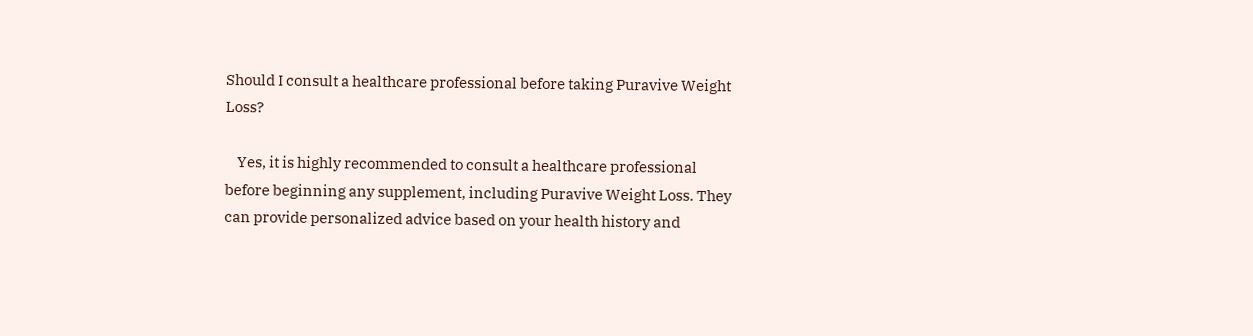Should I consult a healthcare professional before taking Puravive Weight Loss?

    Yes, it is highly recommended to consult a healthcare professional before beginning any supplement, including Puravive Weight Loss. They can provide personalized advice based on your health history and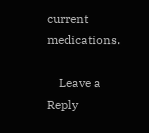current medications.

    Leave a Reply